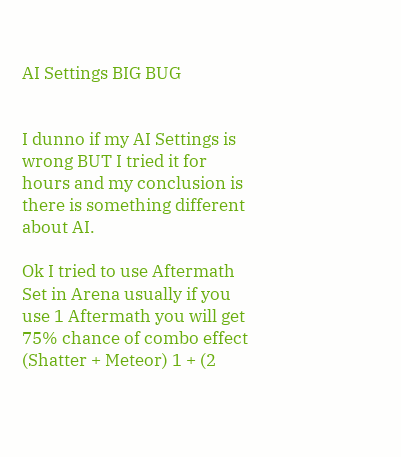AI Settings BIG BUG


I dunno if my AI Settings is wrong BUT I tried it for hours and my conclusion is there is something different about AI.

Ok I tried to use Aftermath Set in Arena usually if you use 1 Aftermath you will get 75% chance of combo effect (Shatter + Meteor) 1 + (2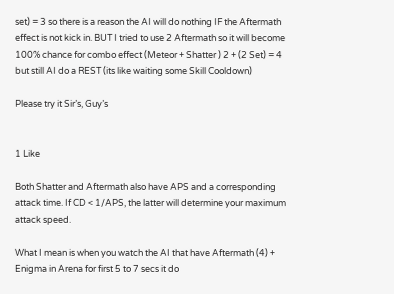set) = 3 so there is a reason the AI will do nothing IF the Aftermath effect is not kick in. BUT I tried to use 2 Aftermath so it will become 100% chance for combo effect (Meteor + Shatter ) 2 + (2 Set) = 4 but still AI do a REST (its like waiting some Skill Cooldown)

Please try it Sir’s, Guy’s


1 Like

Both Shatter and Aftermath also have APS and a corresponding attack time. If CD < 1/APS, the latter will determine your maximum attack speed.

What I mean is when you watch the AI that have Aftermath (4) + Enigma in Arena for first 5 to 7 secs it do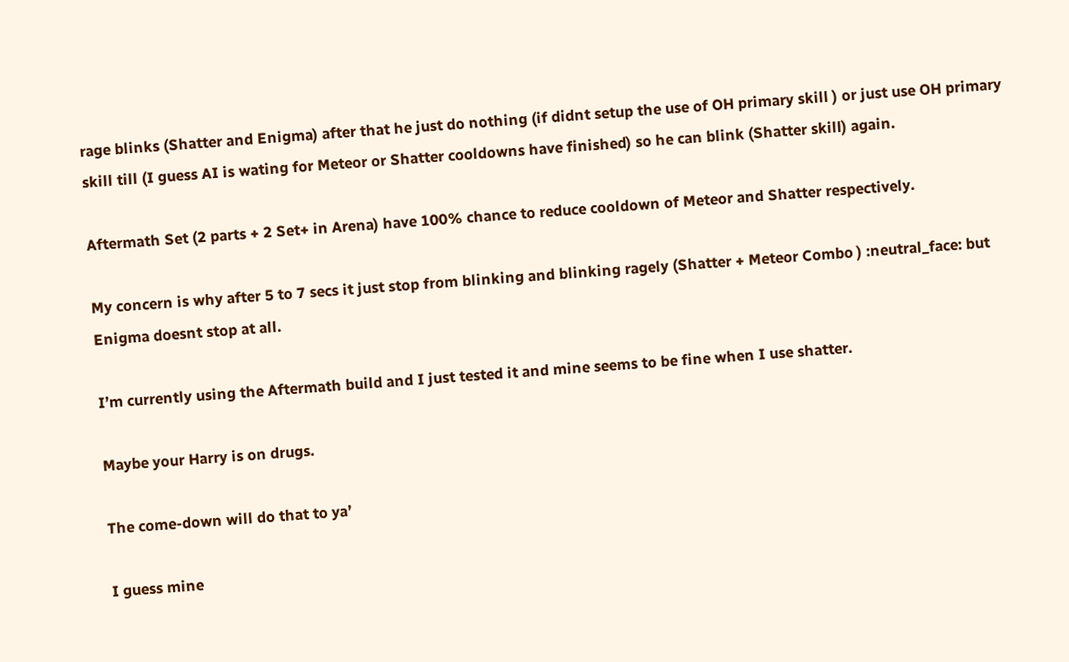rage blinks (Shatter and Enigma) after that he just do nothing (if didnt setup the use of OH primary skill ) or just use OH primary skill till (I guess AI is wating for Meteor or Shatter cooldowns have finished) so he can blink (Shatter skill) again.

Aftermath Set (2 parts + 2 Set+ in Arena) have 100% chance to reduce cooldown of Meteor and Shatter respectively.

My concern is why after 5 to 7 secs it just stop from blinking and blinking ragely (Shatter + Meteor Combo ) :neutral_face: but Enigma doesnt stop at all.

I’m currently using the Aftermath build and I just tested it and mine seems to be fine when I use shatter.

Maybe your Harry is on drugs.

The come-down will do that to ya’

I guess mine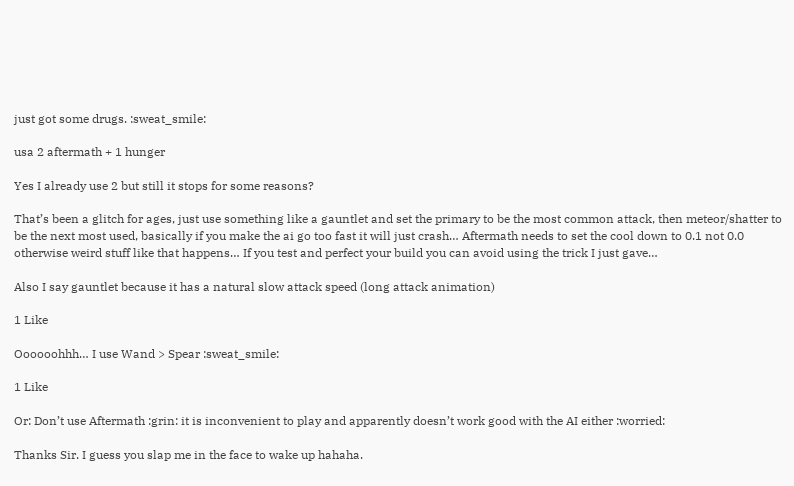just got some drugs. :sweat_smile:

usa 2 aftermath + 1 hunger

Yes I already use 2 but still it stops for some reasons?

That’s been a glitch for ages, just use something like a gauntlet and set the primary to be the most common attack, then meteor/shatter to be the next most used, basically if you make the ai go too fast it will just crash… Aftermath needs to set the cool down to 0.1 not 0.0 otherwise weird stuff like that happens… If you test and perfect your build you can avoid using the trick I just gave…

Also I say gauntlet because it has a natural slow attack speed (long attack animation)

1 Like

Oooooohhh… I use Wand > Spear :sweat_smile:

1 Like

Or: Don’t use Aftermath :grin: it is inconvenient to play and apparently doesn’t work good with the AI either :worried:

Thanks Sir. I guess you slap me in the face to wake up hahaha.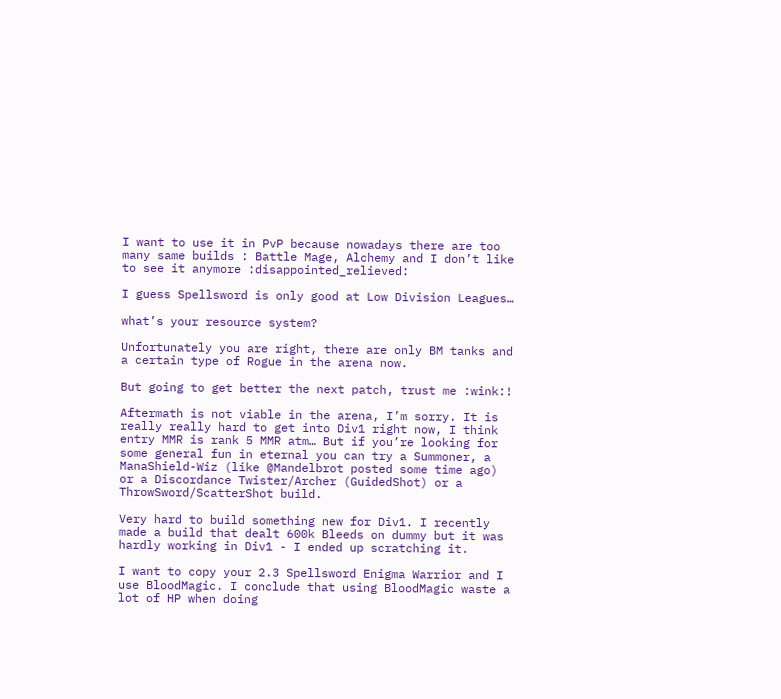I want to use it in PvP because nowadays there are too many same builds : Battle Mage, Alchemy and I don’t like to see it anymore :disappointed_relieved:

I guess Spellsword is only good at Low Division Leagues…

what’s your resource system?

Unfortunately you are right, there are only BM tanks and a certain type of Rogue in the arena now.

But going to get better the next patch, trust me :wink:!

Aftermath is not viable in the arena, I’m sorry. It is really really hard to get into Div1 right now, I think entry MMR is rank 5 MMR atm… But if you’re looking for some general fun in eternal you can try a Summoner, a ManaShield-Wiz (like @Mandelbrot posted some time ago) or a Discordance Twister/Archer (GuidedShot) or a ThrowSword/ScatterShot build.

Very hard to build something new for Div1. I recently made a build that dealt 600k Bleeds on dummy but it was hardly working in Div1 - I ended up scratching it.

I want to copy your 2.3 Spellsword Enigma Warrior and I use BloodMagic. I conclude that using BloodMagic waste a lot of HP when doing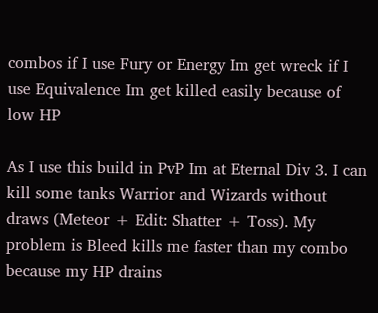combos if I use Fury or Energy Im get wreck if I use Equivalence Im get killed easily because of low HP

As I use this build in PvP Im at Eternal Div 3. I can kill some tanks Warrior and Wizards without draws (Meteor + Edit: Shatter + Toss). My problem is Bleed kills me faster than my combo because my HP drains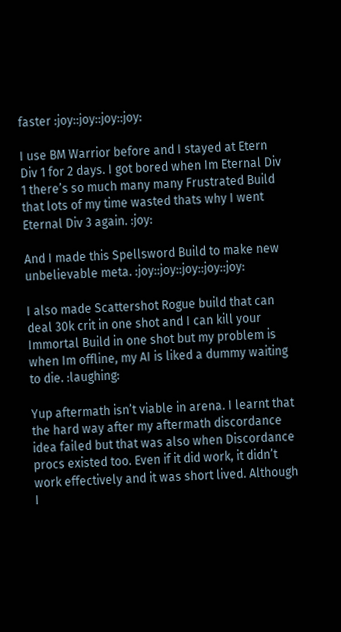faster :joy::joy::joy::joy:

I use BM Warrior before and I stayed at Etern Div 1 for 2 days. I got bored when Im Eternal Div 1 there’s so much many many Frustrated Build that lots of my time wasted thats why I went Eternal Div 3 again. :joy:

And I made this Spellsword Build to make new unbelievable meta. :joy::joy::joy::joy::joy:

I also made Scattershot Rogue build that can deal 30k crit in one shot and I can kill your Immortal Build in one shot but my problem is when Im offline, my AI is liked a dummy waiting to die. :laughing:

Yup aftermath isn’t viable in arena. I learnt that the hard way after my aftermath discordance idea failed but that was also when Discordance procs existed too. Even if it did work, it didn’t work effectively and it was short lived. Although I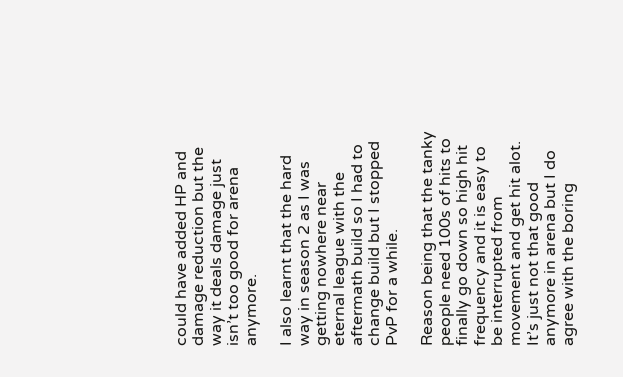could have added HP and damage reduction but the way it deals damage just isn’t too good for arena anymore.

I also learnt that the hard way in season 2 as I was getting nowhere near eternal league with the aftermath build so I had to change build but I stopped PvP for a while.

Reason being that the tanky people need 100s of hits to finally go down so high hit frequency and it is easy to be interrupted from movement and get hit alot. It’s just not that good anymore in arena but I do agree with the boring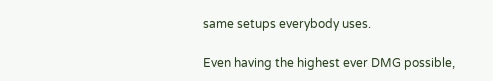same setups everybody uses.

Even having the highest ever DMG possible,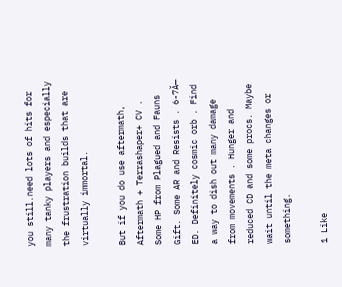you still.need lots of hits for many tanky players and especially the frustration builds that are virtually immortal.

But if you do use aftermath, Aftermath + Terrashaper+ CV . Some HP from Plagued and Fauns Gift. Some AR and Resists . 6-7Ă— ED. Definitely cosmic orb . Find a way to dish out many damage from movements . Hunger and reduced CD and some procs. Maybe wait until the meta changes or something.

1 Like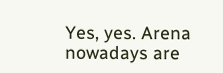Yes, yes. Arena nowadays are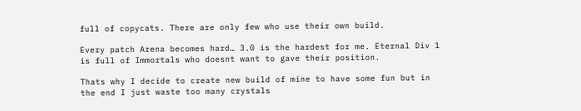full of copycats. There are only few who use their own build.

Every patch Arena becomes hard… 3.0 is the hardest for me. Eternal Div 1 is full of Immortals who doesnt want to gave their position.

Thats why I decide to create new build of mine to have some fun but in the end I just waste too many crystals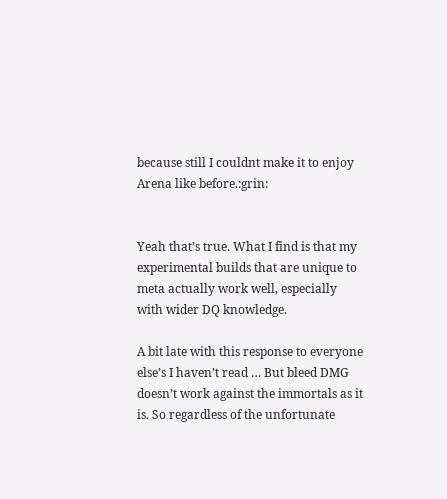because still I couldnt make it to enjoy Arena like before.:grin:


Yeah that’s true. What I find is that my experimental builds that are unique to meta actually work well, especially with wider DQ knowledge.

A bit late with this response to everyone else’s I haven’t read … But bleed DMG doesn’t work against the immortals as it is. So regardless of the unfortunate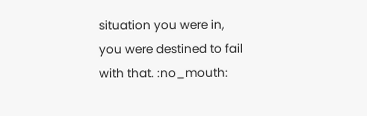situation you were in, you were destined to fail with that. :no_mouth: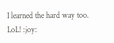I learned the hard way too. LoL! :joy: